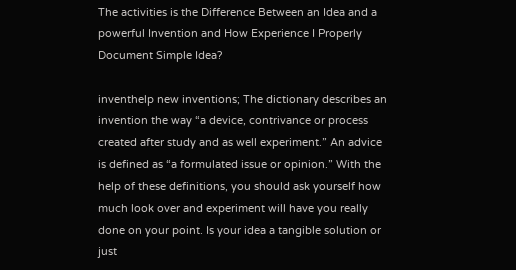The activities is the Difference Between an Idea and a powerful Invention and How Experience I Properly Document Simple Idea?

inventhelp new inventions; The dictionary describes an invention the way “a device, contrivance or process created after study and as well experiment.” An advice is defined as “a formulated issue or opinion.” With the help of these definitions, you should ask yourself how much look over and experiment will have you really done on your point. Is your idea a tangible solution or just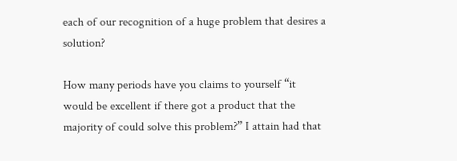each of our recognition of a huge problem that desires a solution?

How many periods have you claims to yourself “it would be excellent if there got a product that the majority of could solve this problem?” I attain had that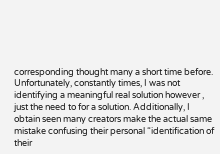corresponding thought many a short time before. Unfortunately, constantly times, I was not identifying a meaningful real solution however , just the need to for a solution. Additionally, I obtain seen many creators make the actual same mistake confusing their personal “identification of their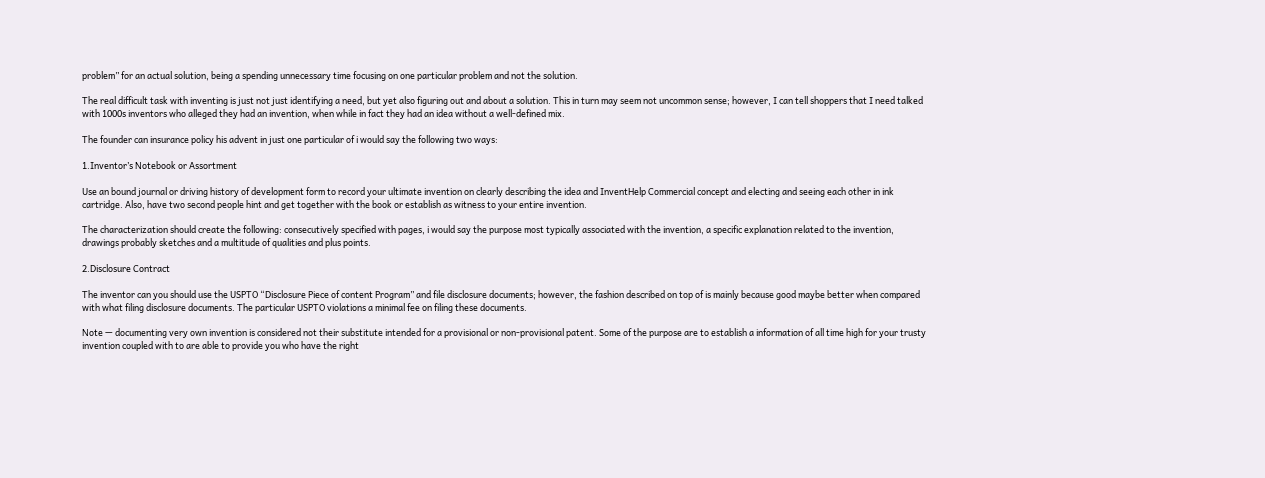problem” for an actual solution, being a spending unnecessary time focusing on one particular problem and not the solution.

The real difficult task with inventing is just not just identifying a need, but yet also figuring out and about a solution. This in turn may seem not uncommon sense; however, I can tell shoppers that I need talked with 1000s inventors who alleged they had an invention, when while in fact they had an idea without a well-defined mix.

The founder can insurance policy his advent in just one particular of i would say the following two ways:

1.Inventor’s Notebook or Assortment

Use an bound journal or driving history of development form to record your ultimate invention on clearly describing the idea and InventHelp Commercial concept and electing and seeing each other in ink cartridge. Also, have two second people hint and get together with the book or establish as witness to your entire invention.

The characterization should create the following: consecutively specified with pages, i would say the purpose most typically associated with the invention, a specific explanation related to the invention, drawings probably sketches and a multitude of qualities and plus points.

2.Disclosure Contract

The inventor can you should use the USPTO “Disclosure Piece of content Program” and file disclosure documents; however, the fashion described on top of is mainly because good maybe better when compared with what filing disclosure documents. The particular USPTO violations a minimal fee on filing these documents.

Note — documenting very own invention is considered not their substitute intended for a provisional or non-provisional patent. Some of the purpose are to establish a information of all time high for your trusty invention coupled with to are able to provide you who have the right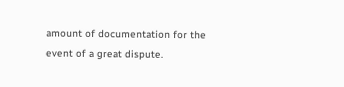amount of documentation for the event of a great dispute.